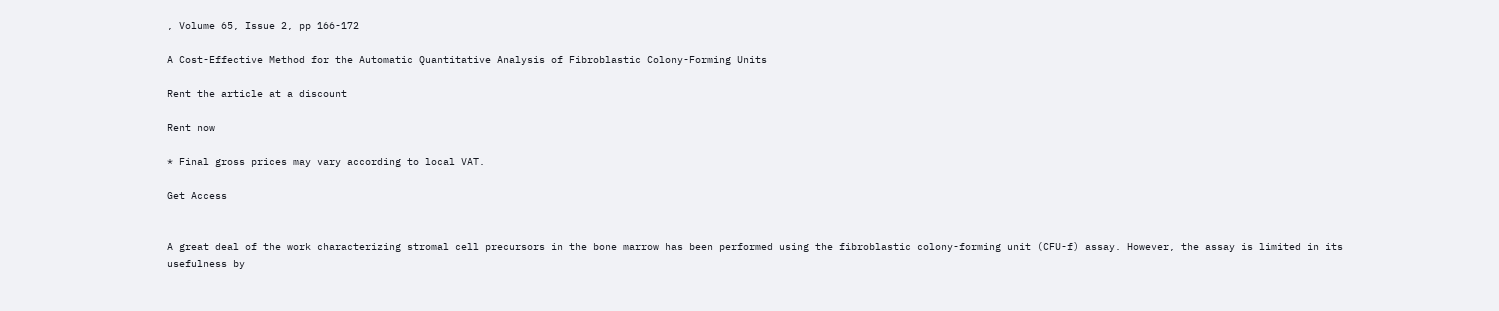, Volume 65, Issue 2, pp 166-172

A Cost-Effective Method for the Automatic Quantitative Analysis of Fibroblastic Colony-Forming Units

Rent the article at a discount

Rent now

* Final gross prices may vary according to local VAT.

Get Access


A great deal of the work characterizing stromal cell precursors in the bone marrow has been performed using the fibroblastic colony-forming unit (CFU-f) assay. However, the assay is limited in its usefulness by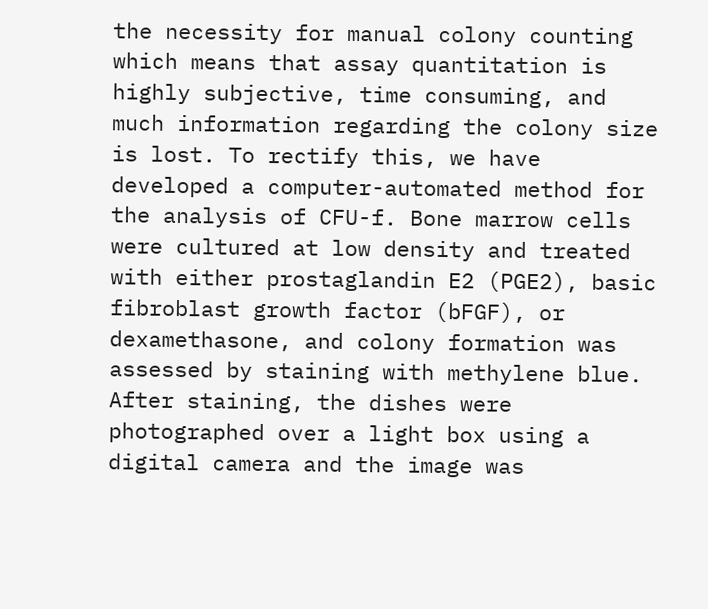the necessity for manual colony counting which means that assay quantitation is highly subjective, time consuming, and much information regarding the colony size is lost. To rectify this, we have developed a computer-automated method for the analysis of CFU-f. Bone marrow cells were cultured at low density and treated with either prostaglandin E2 (PGE2), basic fibroblast growth factor (bFGF), or dexamethasone, and colony formation was assessed by staining with methylene blue. After staining, the dishes were photographed over a light box using a digital camera and the image was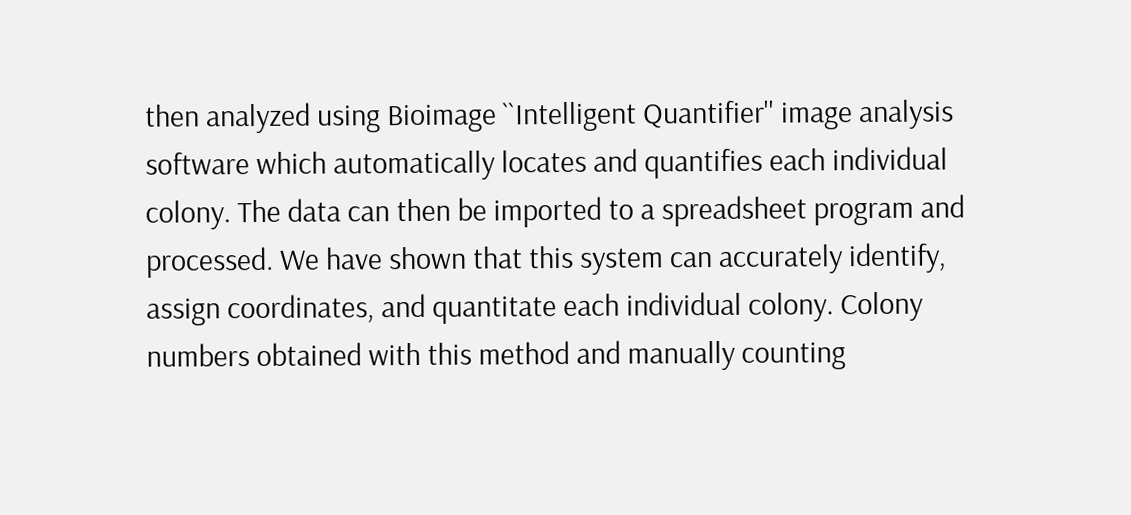then analyzed using Bioimage ``Intelligent Quantifier'' image analysis software which automatically locates and quantifies each individual colony. The data can then be imported to a spreadsheet program and processed. We have shown that this system can accurately identify, assign coordinates, and quantitate each individual colony. Colony numbers obtained with this method and manually counting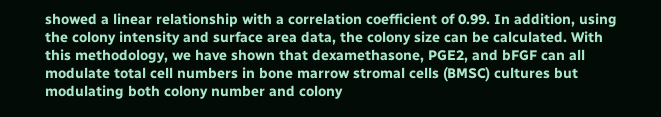showed a linear relationship with a correlation coefficient of 0.99. In addition, using the colony intensity and surface area data, the colony size can be calculated. With this methodology, we have shown that dexamethasone, PGE2, and bFGF can all modulate total cell numbers in bone marrow stromal cells (BMSC) cultures but modulating both colony number and colony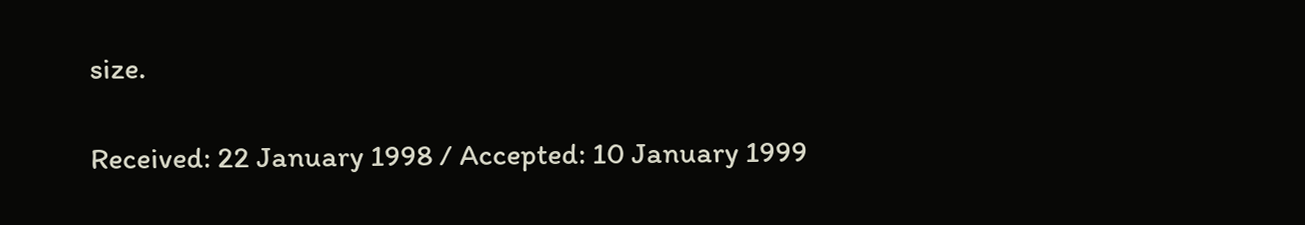size.

Received: 22 January 1998 / Accepted: 10 January 1999